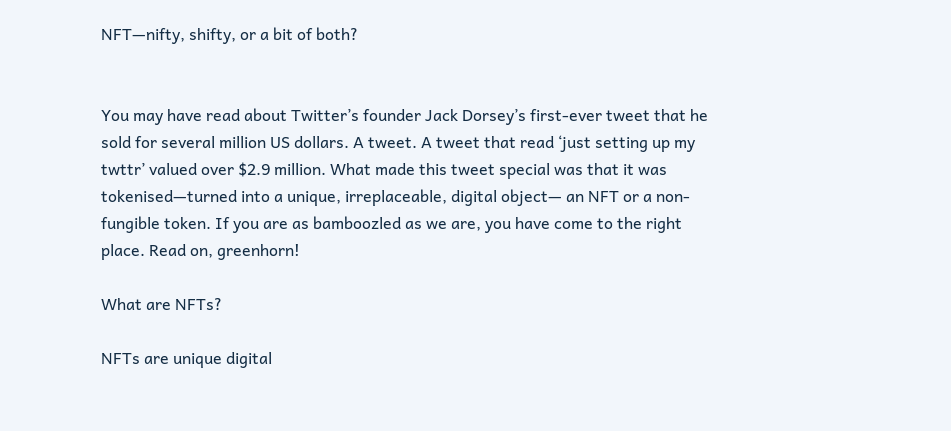NFT—nifty, shifty, or a bit of both?


You may have read about Twitter’s founder Jack Dorsey’s first-ever tweet that he sold for several million US dollars. A tweet. A tweet that read ‘just setting up my twttr’ valued over $2.9 million. What made this tweet special was that it was tokenised—turned into a unique, irreplaceable, digital object— an NFT or a non-fungible token. If you are as bamboozled as we are, you have come to the right place. Read on, greenhorn!

What are NFTs?

NFTs are unique digital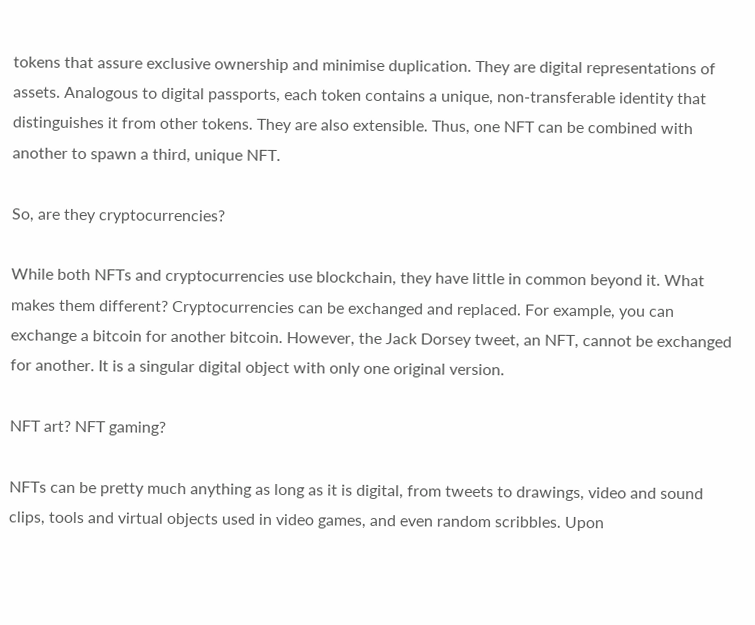tokens that assure exclusive ownership and minimise duplication. They are digital representations of assets. Analogous to digital passports, each token contains a unique, non-transferable identity that distinguishes it from other tokens. They are also extensible. Thus, one NFT can be combined with another to spawn a third, unique NFT.

So, are they cryptocurrencies?

While both NFTs and cryptocurrencies use blockchain, they have little in common beyond it. What makes them different? Cryptocurrencies can be exchanged and replaced. For example, you can exchange a bitcoin for another bitcoin. However, the Jack Dorsey tweet, an NFT, cannot be exchanged for another. It is a singular digital object with only one original version.

NFT art? NFT gaming?

NFTs can be pretty much anything as long as it is digital, from tweets to drawings, video and sound clips, tools and virtual objects used in video games, and even random scribbles. Upon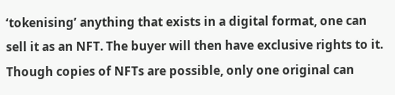‘tokenising’ anything that exists in a digital format, one can sell it as an NFT. The buyer will then have exclusive rights to it. Though copies of NFTs are possible, only one original can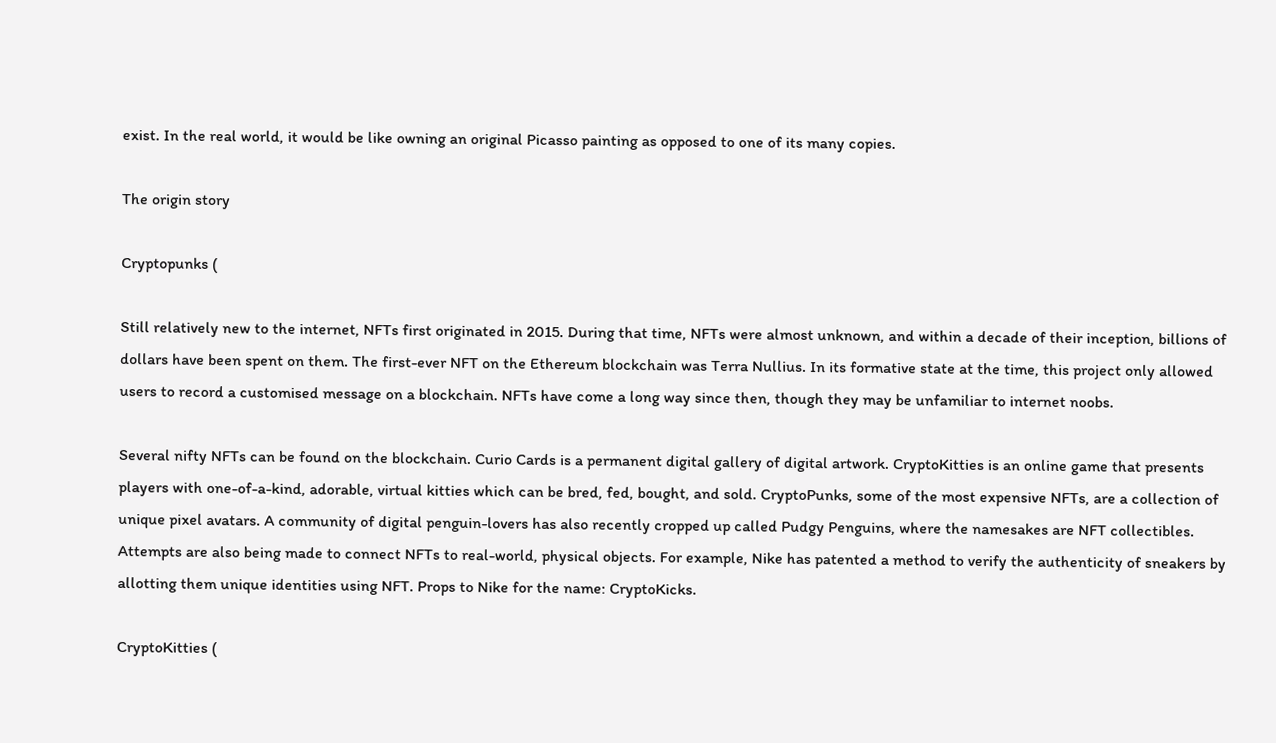exist. In the real world, it would be like owning an original Picasso painting as opposed to one of its many copies.

The origin story

Cryptopunks (

Still relatively new to the internet, NFTs first originated in 2015. During that time, NFTs were almost unknown, and within a decade of their inception, billions of dollars have been spent on them. The first-ever NFT on the Ethereum blockchain was Terra Nullius. In its formative state at the time, this project only allowed users to record a customised message on a blockchain. NFTs have come a long way since then, though they may be unfamiliar to internet noobs.

Several nifty NFTs can be found on the blockchain. Curio Cards is a permanent digital gallery of digital artwork. CryptoKitties is an online game that presents players with one-of-a-kind, adorable, virtual kitties which can be bred, fed, bought, and sold. CryptoPunks, some of the most expensive NFTs, are a collection of unique pixel avatars. A community of digital penguin-lovers has also recently cropped up called Pudgy Penguins, where the namesakes are NFT collectibles. Attempts are also being made to connect NFTs to real-world, physical objects. For example, Nike has patented a method to verify the authenticity of sneakers by allotting them unique identities using NFT. Props to Nike for the name: CryptoKicks.

CryptoKitties (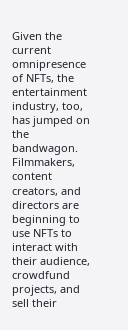Given the current omnipresence of NFTs, the entertainment industry, too, has jumped on the bandwagon. Filmmakers, content creators, and directors are beginning to use NFTs to interact with their audience, crowdfund projects, and sell their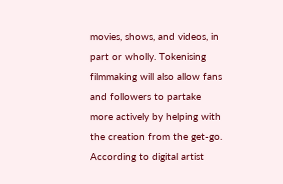movies, shows, and videos, in part or wholly. Tokenising filmmaking will also allow fans and followers to partake more actively by helping with the creation from the get-go. According to digital artist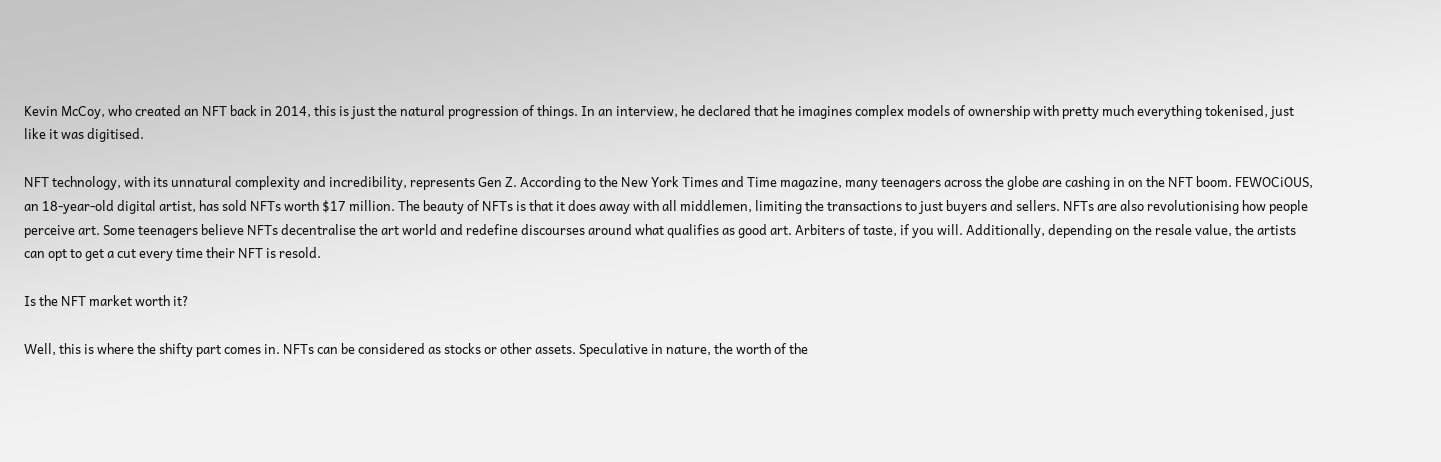Kevin McCoy, who created an NFT back in 2014, this is just the natural progression of things. In an interview, he declared that he imagines complex models of ownership with pretty much everything tokenised, just like it was digitised.

NFT technology, with its unnatural complexity and incredibility, represents Gen Z. According to the New York Times and Time magazine, many teenagers across the globe are cashing in on the NFT boom. FEWOCiOUS, an 18-year-old digital artist, has sold NFTs worth $17 million. The beauty of NFTs is that it does away with all middlemen, limiting the transactions to just buyers and sellers. NFTs are also revolutionising how people perceive art. Some teenagers believe NFTs decentralise the art world and redefine discourses around what qualifies as good art. Arbiters of taste, if you will. Additionally, depending on the resale value, the artists can opt to get a cut every time their NFT is resold.

Is the NFT market worth it?

Well, this is where the shifty part comes in. NFTs can be considered as stocks or other assets. Speculative in nature, the worth of the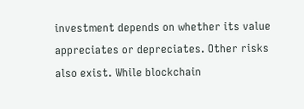investment depends on whether its value appreciates or depreciates. Other risks also exist. While blockchain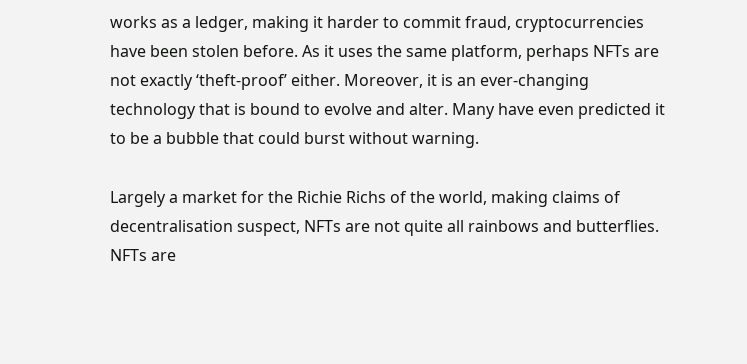works as a ledger, making it harder to commit fraud, cryptocurrencies have been stolen before. As it uses the same platform, perhaps NFTs are not exactly ‘theft-proof’ either. Moreover, it is an ever-changing technology that is bound to evolve and alter. Many have even predicted it to be a bubble that could burst without warning.

Largely a market for the Richie Richs of the world, making claims of decentralisation suspect, NFTs are not quite all rainbows and butterflies. NFTs are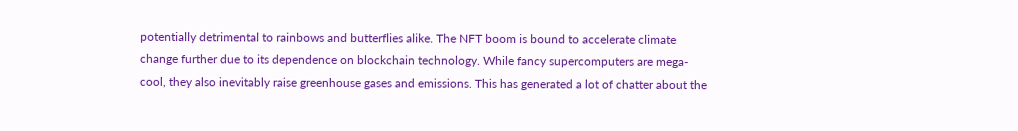potentially detrimental to rainbows and butterflies alike. The NFT boom is bound to accelerate climate change further due to its dependence on blockchain technology. While fancy supercomputers are mega-cool, they also inevitably raise greenhouse gases and emissions. This has generated a lot of chatter about the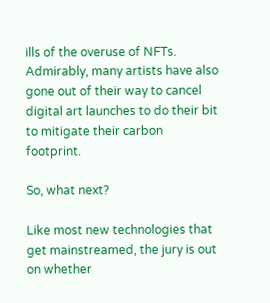ills of the overuse of NFTs. Admirably, many artists have also gone out of their way to cancel digital art launches to do their bit to mitigate their carbon footprint.

So, what next?

Like most new technologies that get mainstreamed, the jury is out on whether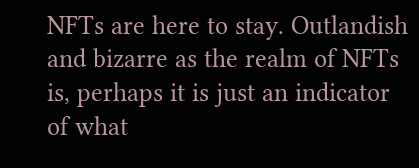NFTs are here to stay. Outlandish and bizarre as the realm of NFTs is, perhaps it is just an indicator of what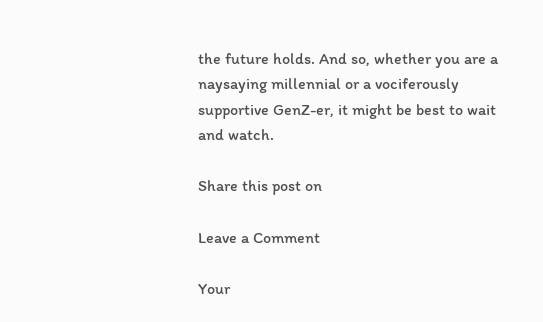the future holds. And so, whether you are a naysaying millennial or a vociferously supportive GenZ-er, it might be best to wait and watch.

Share this post on

Leave a Comment

Your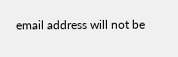email address will not be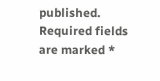published. Required fields are marked *